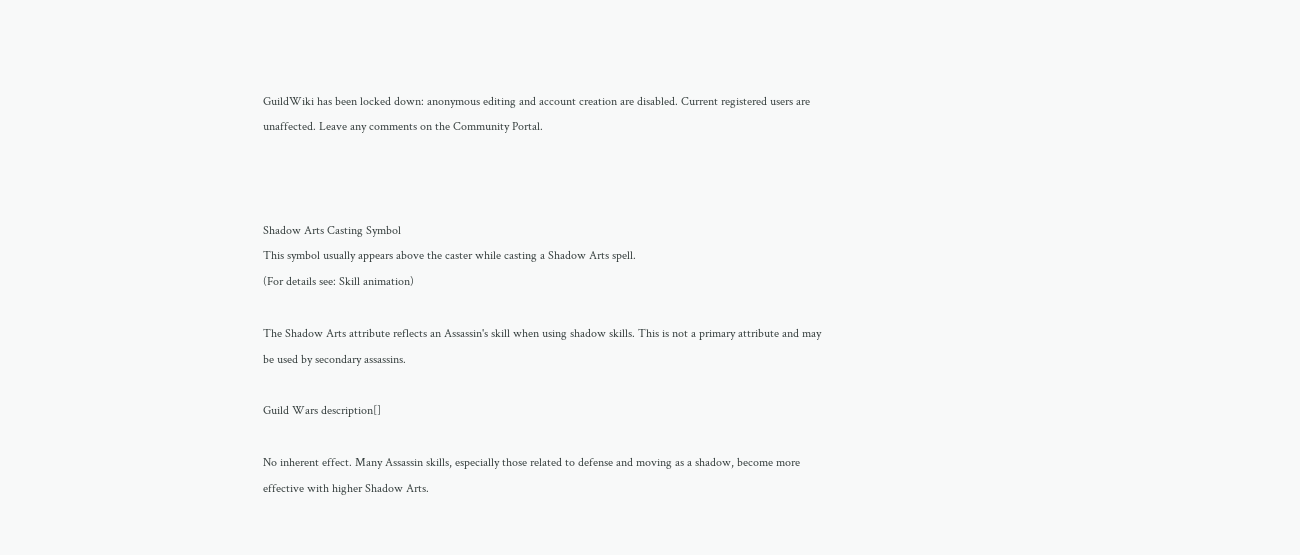GuildWiki has been locked down: anonymous editing and account creation are disabled. Current registered users are unaffected. Leave any comments on the Community Portal.



Shadow Arts Casting Symbol
This symbol usually appears above the caster while casting a Shadow Arts spell.
(For details see: Skill animation)

The Shadow Arts attribute reflects an Assassin's skill when using shadow skills. This is not a primary attribute and may be used by secondary assassins.

Guild Wars description[]

No inherent effect. Many Assassin skills, especially those related to defense and moving as a shadow, become more effective with higher Shadow Arts.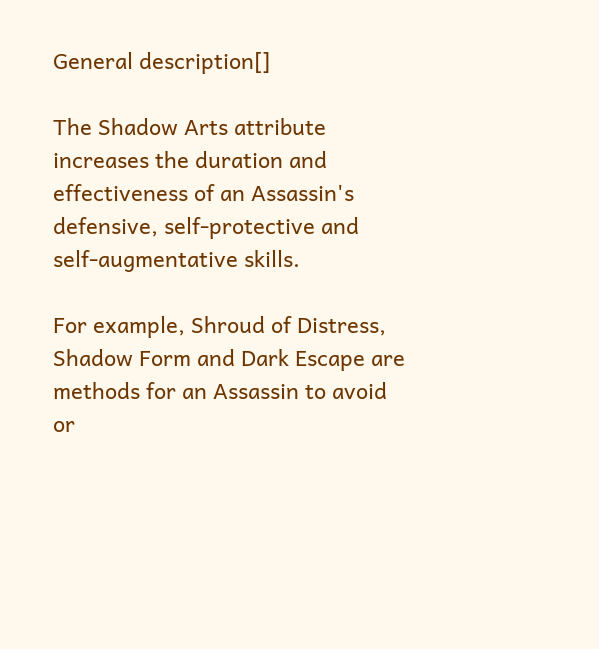General description[]

The Shadow Arts attribute increases the duration and effectiveness of an Assassin's defensive, self-protective and self-augmentative skills.

For example, Shroud of Distress, Shadow Form and Dark Escape are methods for an Assassin to avoid or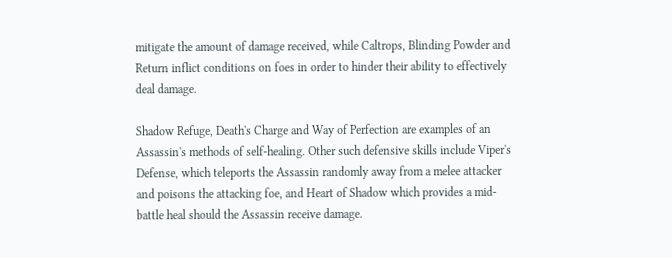mitigate the amount of damage received, while Caltrops, Blinding Powder and Return inflict conditions on foes in order to hinder their ability to effectively deal damage.

Shadow Refuge, Death's Charge and Way of Perfection are examples of an Assassin's methods of self-healing. Other such defensive skills include Viper's Defense, which teleports the Assassin randomly away from a melee attacker and poisons the attacking foe, and Heart of Shadow which provides a mid-battle heal should the Assassin receive damage.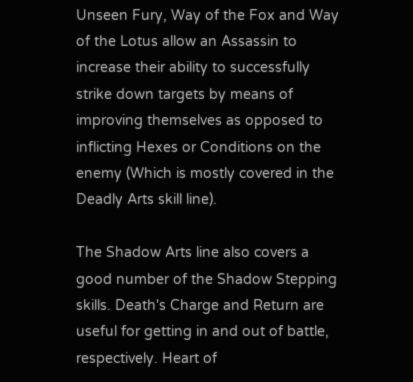Unseen Fury, Way of the Fox and Way of the Lotus allow an Assassin to increase their ability to successfully strike down targets by means of improving themselves as opposed to inflicting Hexes or Conditions on the enemy (Which is mostly covered in the Deadly Arts skill line).

The Shadow Arts line also covers a good number of the Shadow Stepping skills. Death's Charge and Return are useful for getting in and out of battle, respectively. Heart of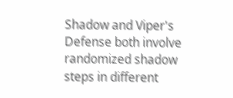Shadow and Viper's Defense both involve randomized shadow steps in different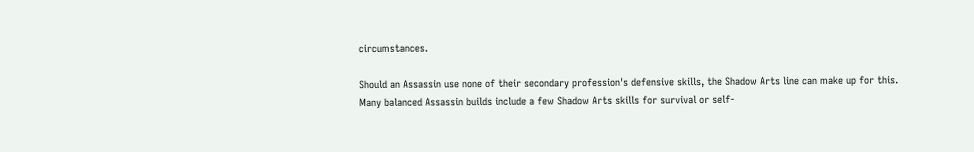circumstances.

Should an Assassin use none of their secondary profession's defensive skills, the Shadow Arts line can make up for this. Many balanced Assassin builds include a few Shadow Arts skills for survival or self-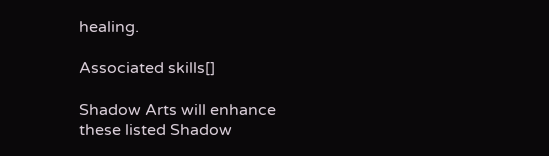healing.

Associated skills[]

Shadow Arts will enhance these listed Shadow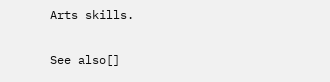Arts skills.

See also[]